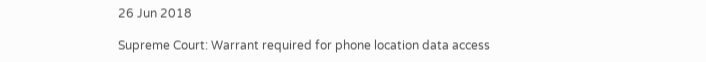26 Jun 2018

Supreme Court: Warrant required for phone location data access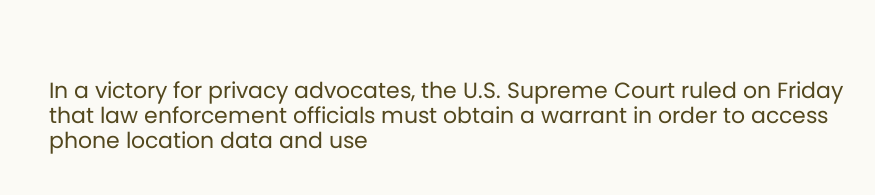In a victory for privacy advocates, the U.S. Supreme Court ruled on Friday that law enforcement officials must obtain a warrant in order to access phone location data and use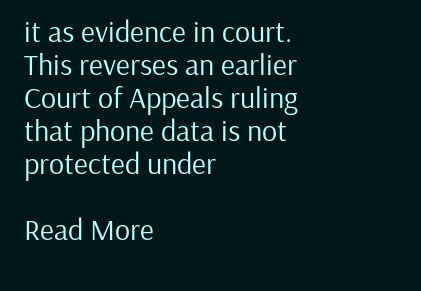it as evidence in court. This reverses an earlier Court of Appeals ruling that phone data is not protected under

Read More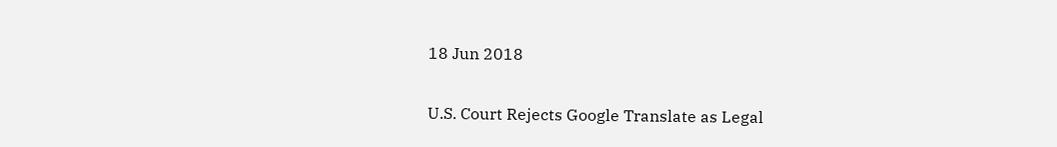18 Jun 2018

U.S. Court Rejects Google Translate as Legal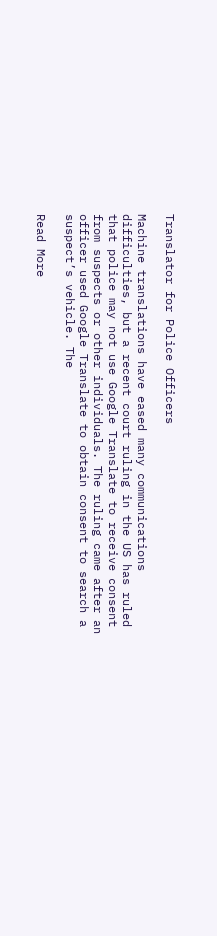Translator for Police Officers

Machine translations have eased many communications difficulties, but a recent court ruling in the US has ruled that police may not use Google Translate to receive consent from suspects or other individuals. The ruling came after an officer used Google Translate to obtain consent to search a suspect’s vehicle. The

Read More